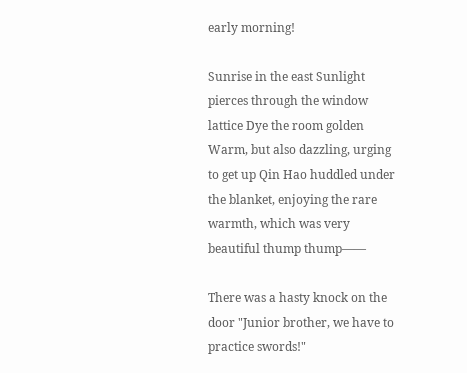early morning!

Sunrise in the east Sunlight pierces through the window lattice Dye the room golden Warm, but also dazzling, urging to get up Qin Hao huddled under the blanket, enjoying the rare warmth, which was very beautiful thump thump——

There was a hasty knock on the door "Junior brother, we have to practice swords!"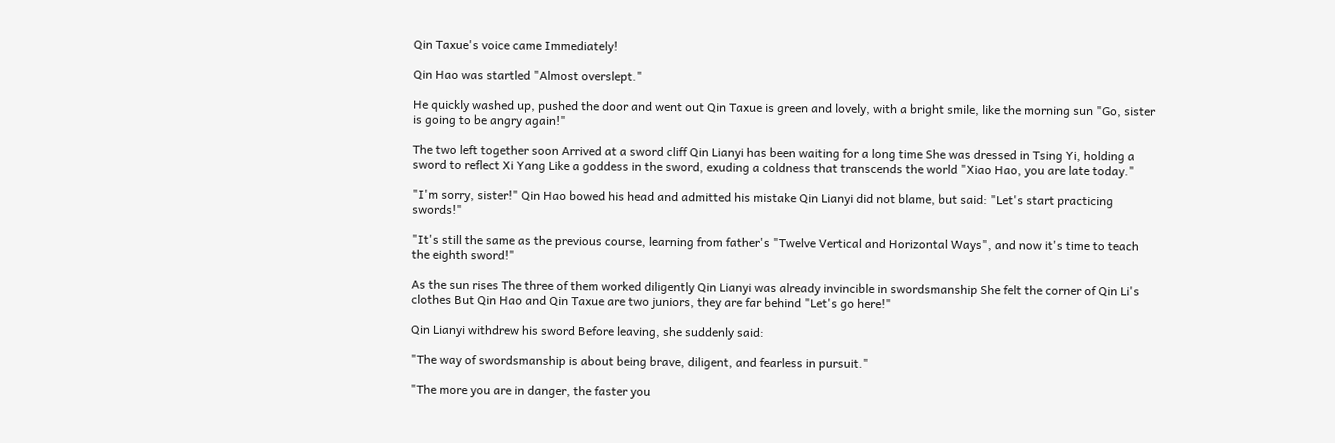Qin Taxue's voice came Immediately!

Qin Hao was startled "Almost overslept."

He quickly washed up, pushed the door and went out Qin Taxue is green and lovely, with a bright smile, like the morning sun "Go, sister is going to be angry again!"

The two left together soon Arrived at a sword cliff Qin Lianyi has been waiting for a long time She was dressed in Tsing Yi, holding a sword to reflect Xi Yang Like a goddess in the sword, exuding a coldness that transcends the world "Xiao Hao, you are late today."

"I'm sorry, sister!" Qin Hao bowed his head and admitted his mistake Qin Lianyi did not blame, but said: "Let's start practicing swords!"

"It's still the same as the previous course, learning from father's "Twelve Vertical and Horizontal Ways", and now it's time to teach the eighth sword!"

As the sun rises The three of them worked diligently Qin Lianyi was already invincible in swordsmanship She felt the corner of Qin Li's clothes But Qin Hao and Qin Taxue are two juniors, they are far behind "Let's go here!"

Qin Lianyi withdrew his sword Before leaving, she suddenly said:

"The way of swordsmanship is about being brave, diligent, and fearless in pursuit."

"The more you are in danger, the faster you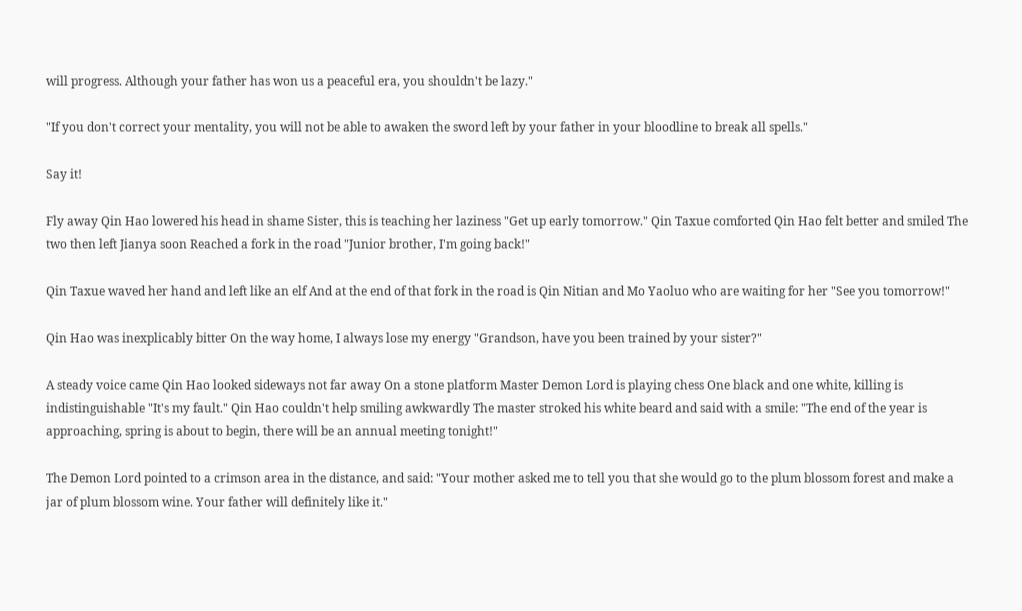will progress. Although your father has won us a peaceful era, you shouldn't be lazy."

"If you don't correct your mentality, you will not be able to awaken the sword left by your father in your bloodline to break all spells."

Say it!

Fly away Qin Hao lowered his head in shame Sister, this is teaching her laziness "Get up early tomorrow." Qin Taxue comforted Qin Hao felt better and smiled The two then left Jianya soon Reached a fork in the road "Junior brother, I'm going back!"

Qin Taxue waved her hand and left like an elf And at the end of that fork in the road is Qin Nitian and Mo Yaoluo who are waiting for her "See you tomorrow!"

Qin Hao was inexplicably bitter On the way home, I always lose my energy "Grandson, have you been trained by your sister?"

A steady voice came Qin Hao looked sideways not far away On a stone platform Master Demon Lord is playing chess One black and one white, killing is indistinguishable "It's my fault." Qin Hao couldn't help smiling awkwardly The master stroked his white beard and said with a smile: "The end of the year is approaching, spring is about to begin, there will be an annual meeting tonight!"

The Demon Lord pointed to a crimson area in the distance, and said: "Your mother asked me to tell you that she would go to the plum blossom forest and make a jar of plum blossom wine. Your father will definitely like it."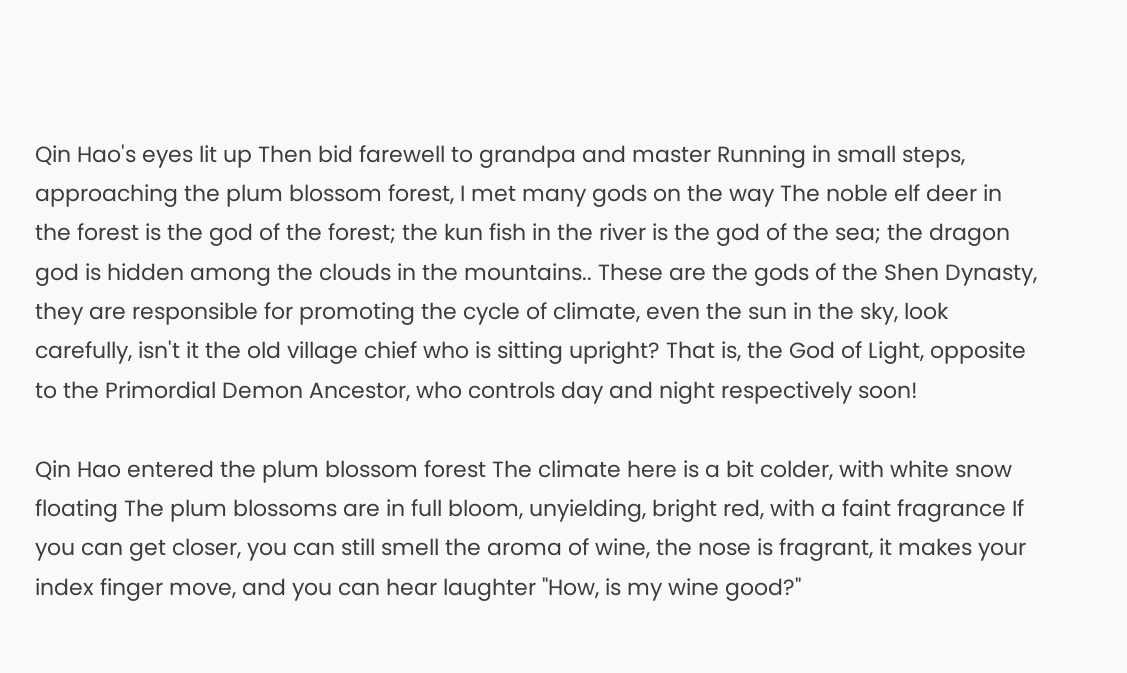Qin Hao's eyes lit up Then bid farewell to grandpa and master Running in small steps, approaching the plum blossom forest, I met many gods on the way The noble elf deer in the forest is the god of the forest; the kun fish in the river is the god of the sea; the dragon god is hidden among the clouds in the mountains.. These are the gods of the Shen Dynasty, they are responsible for promoting the cycle of climate, even the sun in the sky, look carefully, isn't it the old village chief who is sitting upright? That is, the God of Light, opposite to the Primordial Demon Ancestor, who controls day and night respectively soon!

Qin Hao entered the plum blossom forest The climate here is a bit colder, with white snow floating The plum blossoms are in full bloom, unyielding, bright red, with a faint fragrance If you can get closer, you can still smell the aroma of wine, the nose is fragrant, it makes your index finger move, and you can hear laughter "How, is my wine good?"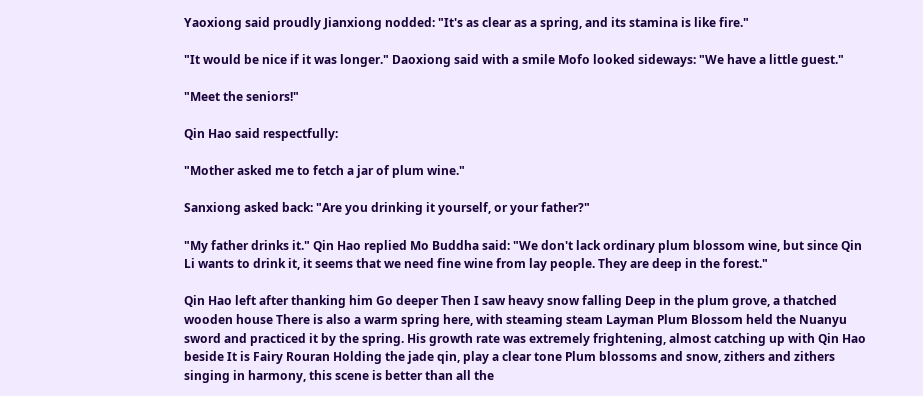Yaoxiong said proudly Jianxiong nodded: "It's as clear as a spring, and its stamina is like fire."

"It would be nice if it was longer." Daoxiong said with a smile Mofo looked sideways: "We have a little guest."

"Meet the seniors!"

Qin Hao said respectfully:

"Mother asked me to fetch a jar of plum wine."

Sanxiong asked back: "Are you drinking it yourself, or your father?"

"My father drinks it." Qin Hao replied Mo Buddha said: "We don't lack ordinary plum blossom wine, but since Qin Li wants to drink it, it seems that we need fine wine from lay people. They are deep in the forest."

Qin Hao left after thanking him Go deeper Then I saw heavy snow falling Deep in the plum grove, a thatched wooden house There is also a warm spring here, with steaming steam Layman Plum Blossom held the Nuanyu sword and practiced it by the spring. His growth rate was extremely frightening, almost catching up with Qin Hao beside It is Fairy Rouran Holding the jade qin, play a clear tone Plum blossoms and snow, zithers and zithers singing in harmony, this scene is better than all the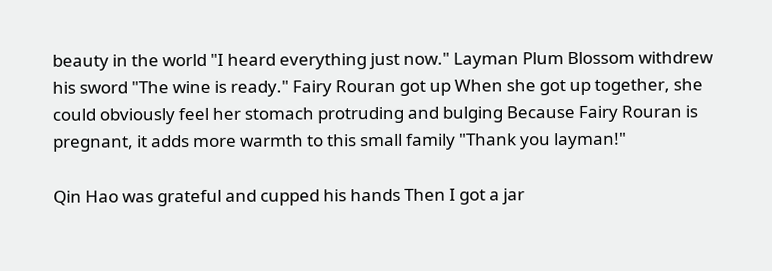beauty in the world "I heard everything just now." Layman Plum Blossom withdrew his sword "The wine is ready." Fairy Rouran got up When she got up together, she could obviously feel her stomach protruding and bulging Because Fairy Rouran is pregnant, it adds more warmth to this small family "Thank you layman!"

Qin Hao was grateful and cupped his hands Then I got a jar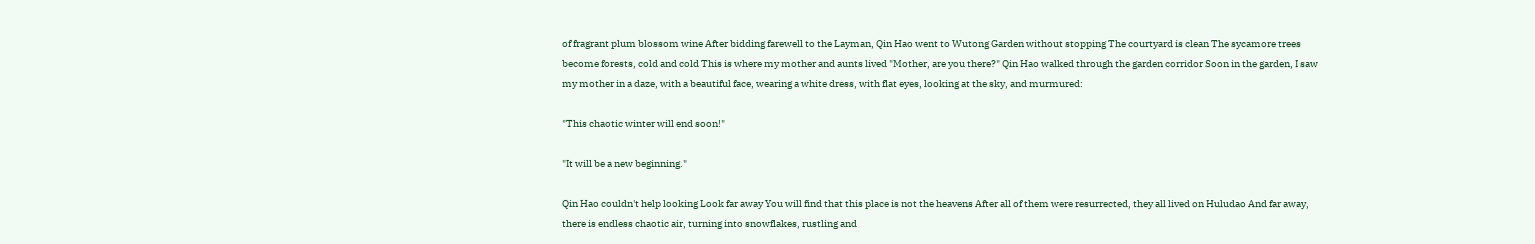of fragrant plum blossom wine After bidding farewell to the Layman, Qin Hao went to Wutong Garden without stopping The courtyard is clean The sycamore trees become forests, cold and cold This is where my mother and aunts lived "Mother, are you there?" Qin Hao walked through the garden corridor Soon in the garden, I saw my mother in a daze, with a beautiful face, wearing a white dress, with flat eyes, looking at the sky, and murmured:

"This chaotic winter will end soon!"

"It will be a new beginning."

Qin Hao couldn't help looking Look far away You will find that this place is not the heavens After all of them were resurrected, they all lived on Huludao And far away, there is endless chaotic air, turning into snowflakes, rustling and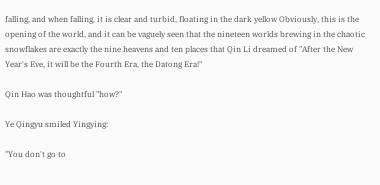falling, and when falling, it is clear and turbid, floating in the dark yellow Obviously, this is the opening of the world, and it can be vaguely seen that the nineteen worlds brewing in the chaotic snowflakes are exactly the nine heavens and ten places that Qin Li dreamed of "After the New Year's Eve, it will be the Fourth Era, the Datong Era!"

Qin Hao was thoughtful "how?"

Ye Qingyu smiled Yingying:

"You don't go to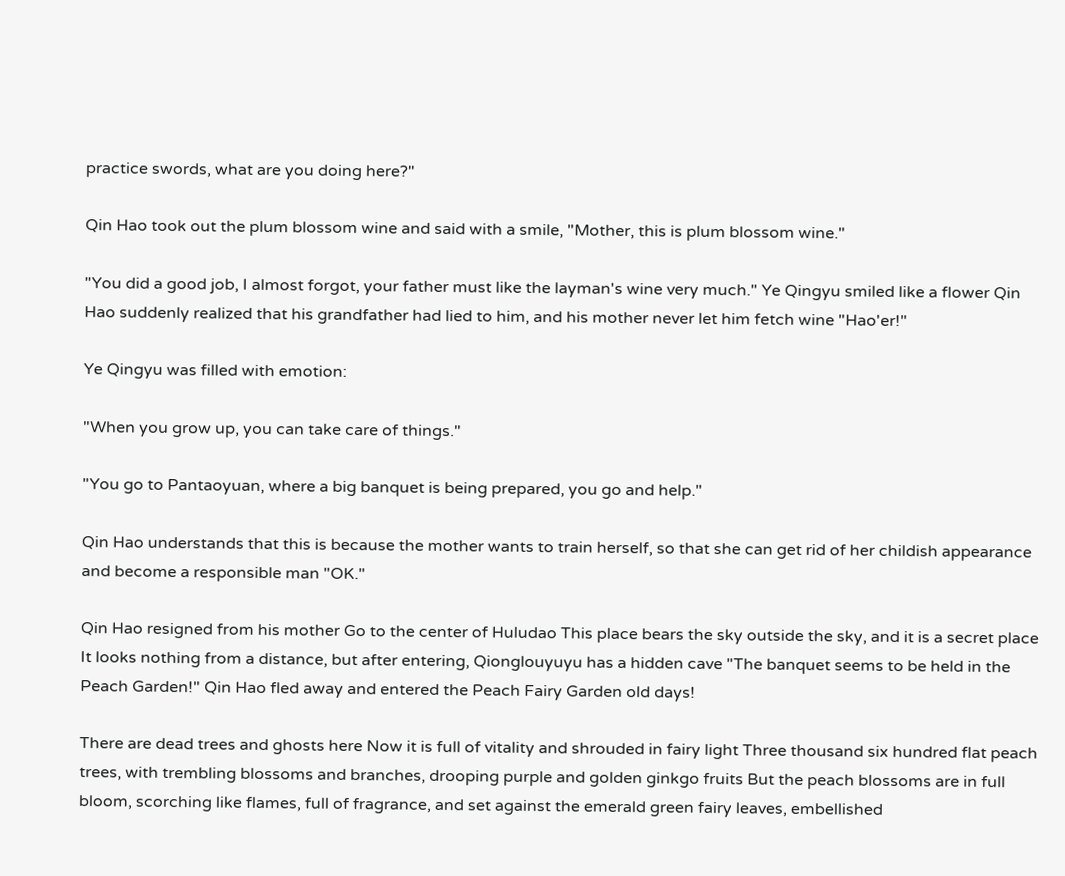practice swords, what are you doing here?"

Qin Hao took out the plum blossom wine and said with a smile, "Mother, this is plum blossom wine."

"You did a good job, I almost forgot, your father must like the layman's wine very much." Ye Qingyu smiled like a flower Qin Hao suddenly realized that his grandfather had lied to him, and his mother never let him fetch wine "Hao'er!"

Ye Qingyu was filled with emotion:

"When you grow up, you can take care of things."

"You go to Pantaoyuan, where a big banquet is being prepared, you go and help."

Qin Hao understands that this is because the mother wants to train herself, so that she can get rid of her childish appearance and become a responsible man "OK."

Qin Hao resigned from his mother Go to the center of Huludao This place bears the sky outside the sky, and it is a secret place It looks nothing from a distance, but after entering, Qionglouyuyu has a hidden cave "The banquet seems to be held in the Peach Garden!" Qin Hao fled away and entered the Peach Fairy Garden old days!

There are dead trees and ghosts here Now it is full of vitality and shrouded in fairy light Three thousand six hundred flat peach trees, with trembling blossoms and branches, drooping purple and golden ginkgo fruits But the peach blossoms are in full bloom, scorching like flames, full of fragrance, and set against the emerald green fairy leaves, embellished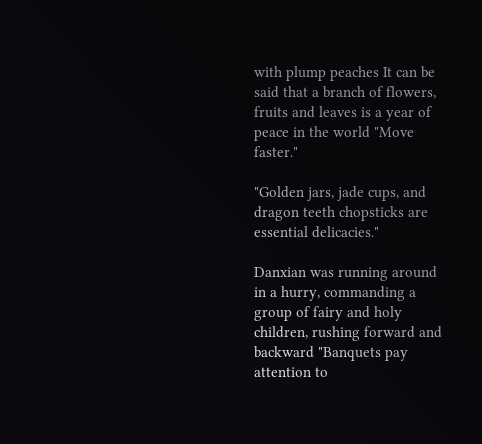with plump peaches It can be said that a branch of flowers, fruits and leaves is a year of peace in the world "Move faster."

"Golden jars, jade cups, and dragon teeth chopsticks are essential delicacies."

Danxian was running around in a hurry, commanding a group of fairy and holy children, rushing forward and backward "Banquets pay attention to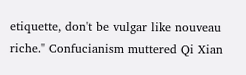etiquette, don't be vulgar like nouveau riche." Confucianism muttered Qi Xian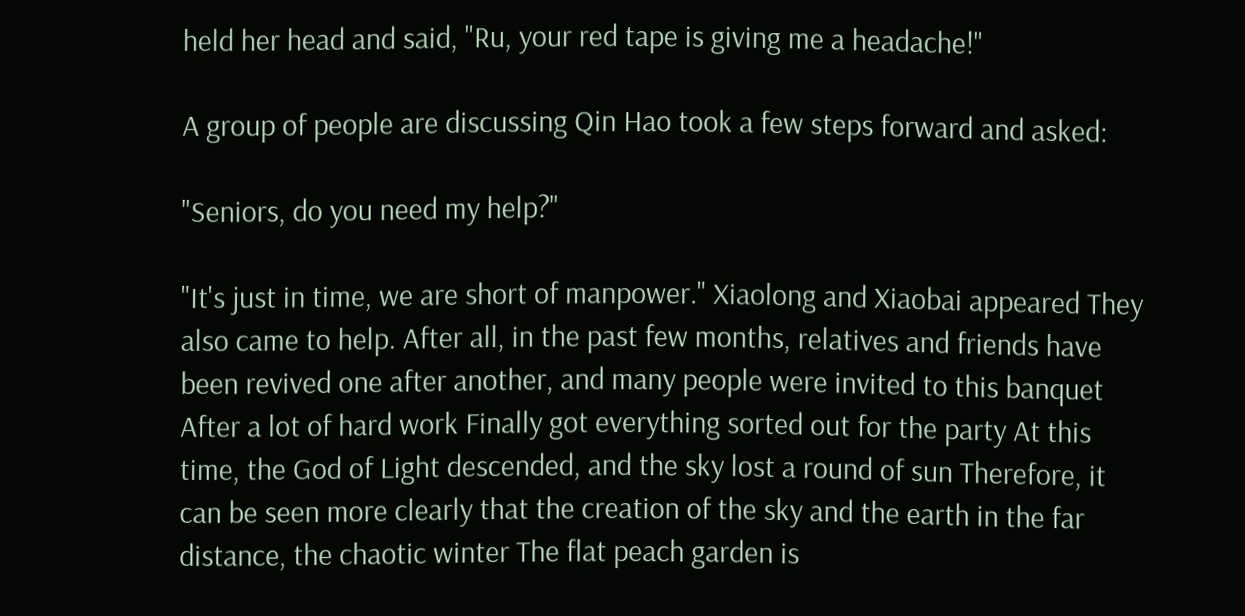held her head and said, "Ru, your red tape is giving me a headache!"

A group of people are discussing Qin Hao took a few steps forward and asked:

"Seniors, do you need my help?"

"It's just in time, we are short of manpower." Xiaolong and Xiaobai appeared They also came to help. After all, in the past few months, relatives and friends have been revived one after another, and many people were invited to this banquet After a lot of hard work Finally got everything sorted out for the party At this time, the God of Light descended, and the sky lost a round of sun Therefore, it can be seen more clearly that the creation of the sky and the earth in the far distance, the chaotic winter The flat peach garden is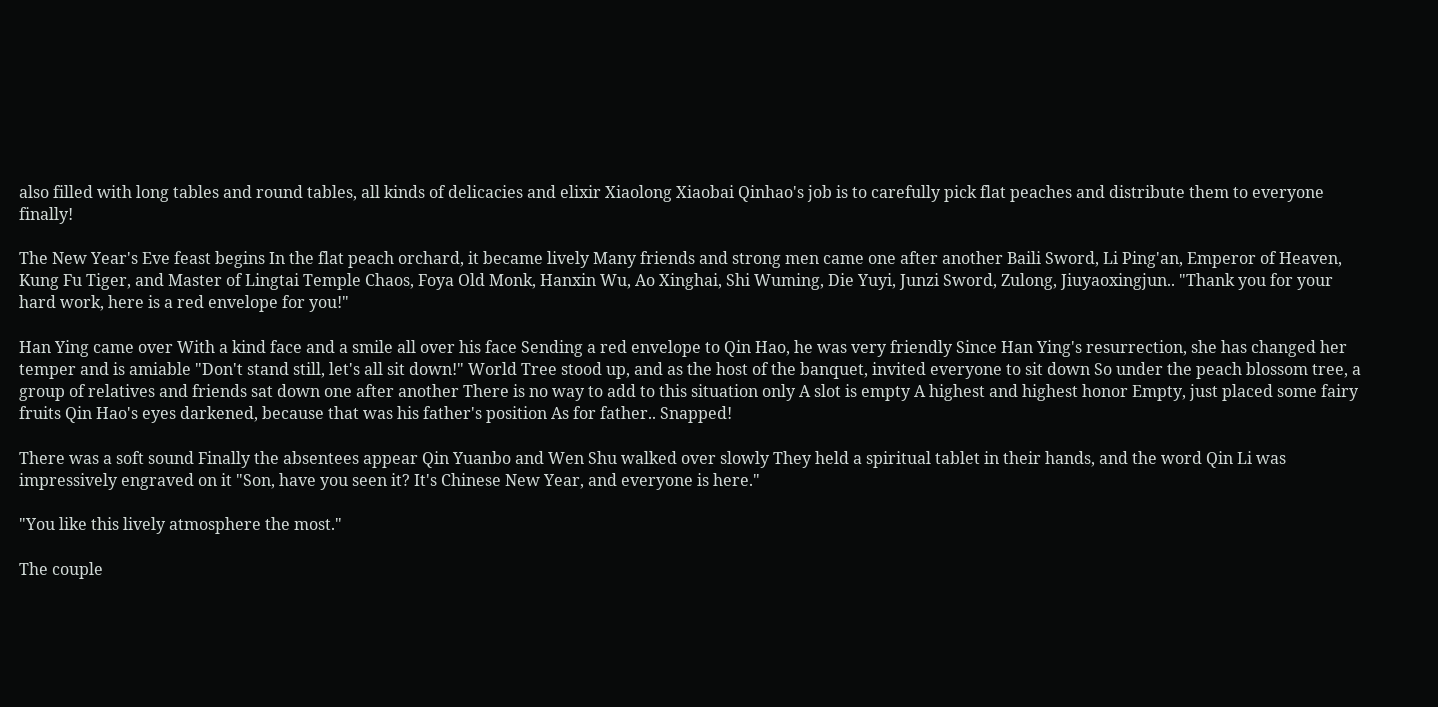also filled with long tables and round tables, all kinds of delicacies and elixir Xiaolong Xiaobai Qinhao's job is to carefully pick flat peaches and distribute them to everyone finally!

The New Year's Eve feast begins In the flat peach orchard, it became lively Many friends and strong men came one after another Baili Sword, Li Ping'an, Emperor of Heaven, Kung Fu Tiger, and Master of Lingtai Temple Chaos, Foya Old Monk, Hanxin Wu, Ao Xinghai, Shi Wuming, Die Yuyi, Junzi Sword, Zulong, Jiuyaoxingjun.. "Thank you for your hard work, here is a red envelope for you!"

Han Ying came over With a kind face and a smile all over his face Sending a red envelope to Qin Hao, he was very friendly Since Han Ying's resurrection, she has changed her temper and is amiable "Don't stand still, let's all sit down!" World Tree stood up, and as the host of the banquet, invited everyone to sit down So under the peach blossom tree, a group of relatives and friends sat down one after another There is no way to add to this situation only A slot is empty A highest and highest honor Empty, just placed some fairy fruits Qin Hao's eyes darkened, because that was his father's position As for father.. Snapped!

There was a soft sound Finally the absentees appear Qin Yuanbo and Wen Shu walked over slowly They held a spiritual tablet in their hands, and the word Qin Li was impressively engraved on it "Son, have you seen it? It's Chinese New Year, and everyone is here."

"You like this lively atmosphere the most."

The couple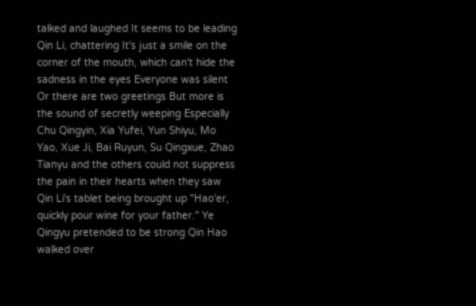talked and laughed It seems to be leading Qin Li, chattering It's just a smile on the corner of the mouth, which can't hide the sadness in the eyes Everyone was silent Or there are two greetings But more is the sound of secretly weeping Especially Chu Qingyin, Xia Yufei, Yun Shiyu, Mo Yao, Xue Ji, Bai Ruyun, Su Qingxue, Zhao Tianyu and the others could not suppress the pain in their hearts when they saw Qin Li's tablet being brought up "Hao'er, quickly pour wine for your father." Ye Qingyu pretended to be strong Qin Hao walked over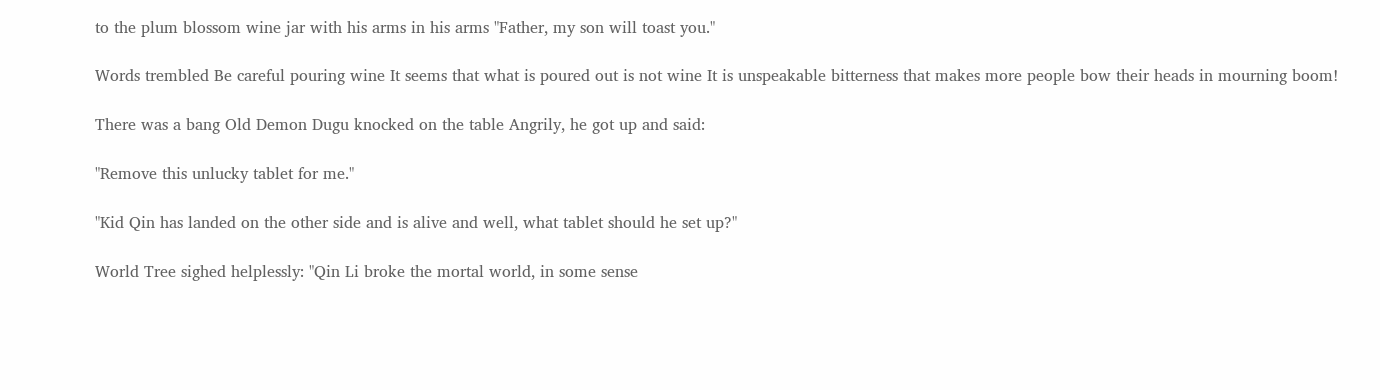to the plum blossom wine jar with his arms in his arms "Father, my son will toast you."

Words trembled Be careful pouring wine It seems that what is poured out is not wine It is unspeakable bitterness that makes more people bow their heads in mourning boom!

There was a bang Old Demon Dugu knocked on the table Angrily, he got up and said:

"Remove this unlucky tablet for me."

"Kid Qin has landed on the other side and is alive and well, what tablet should he set up?"

World Tree sighed helplessly: "Qin Li broke the mortal world, in some sense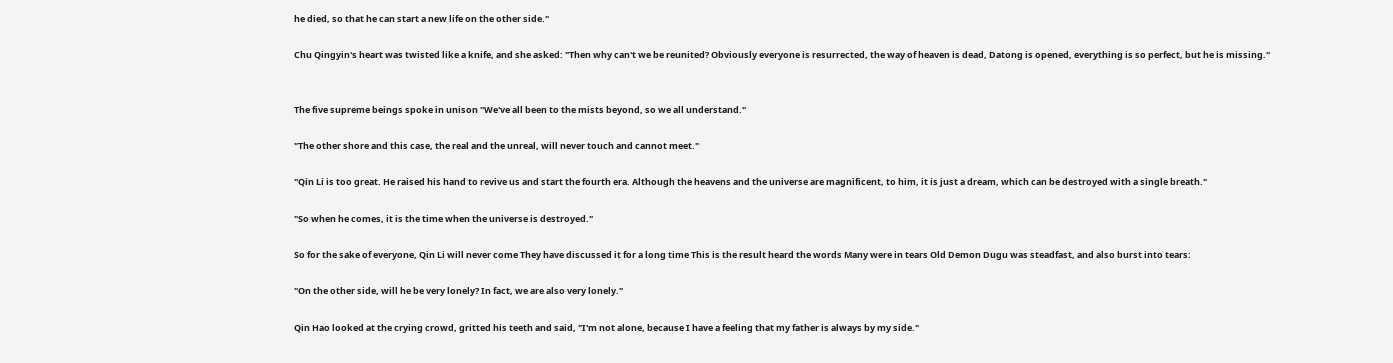he died, so that he can start a new life on the other side."

Chu Qingyin's heart was twisted like a knife, and she asked: "Then why can't we be reunited? Obviously everyone is resurrected, the way of heaven is dead, Datong is opened, everything is so perfect, but he is missing."


The five supreme beings spoke in unison "We've all been to the mists beyond, so we all understand."

"The other shore and this case, the real and the unreal, will never touch and cannot meet."

"Qin Li is too great. He raised his hand to revive us and start the fourth era. Although the heavens and the universe are magnificent, to him, it is just a dream, which can be destroyed with a single breath."

"So when he comes, it is the time when the universe is destroyed."

So for the sake of everyone, Qin Li will never come They have discussed it for a long time This is the result heard the words Many were in tears Old Demon Dugu was steadfast, and also burst into tears:

"On the other side, will he be very lonely? In fact, we are also very lonely."

Qin Hao looked at the crying crowd, gritted his teeth and said, "I'm not alone, because I have a feeling that my father is always by my side."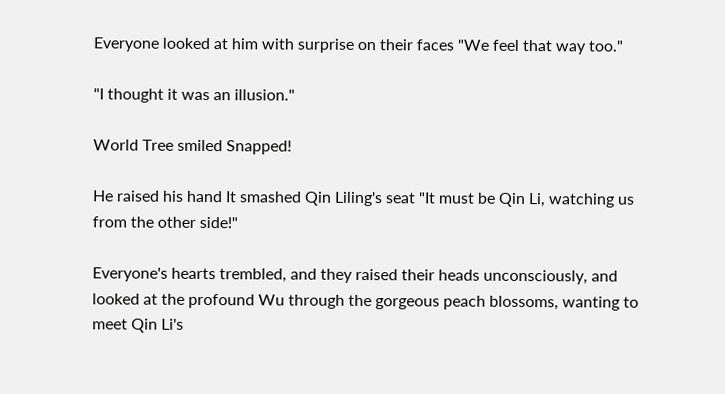Everyone looked at him with surprise on their faces "We feel that way too."

"I thought it was an illusion."

World Tree smiled Snapped!

He raised his hand It smashed Qin Liling's seat "It must be Qin Li, watching us from the other side!"

Everyone's hearts trembled, and they raised their heads unconsciously, and looked at the profound Wu through the gorgeous peach blossoms, wanting to meet Qin Li's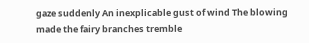gaze suddenly An inexplicable gust of wind The blowing made the fairy branches tremble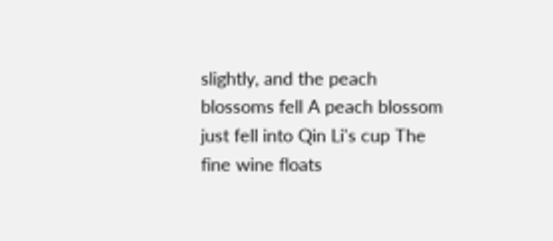slightly, and the peach blossoms fell A peach blossom just fell into Qin Li's cup The fine wine floats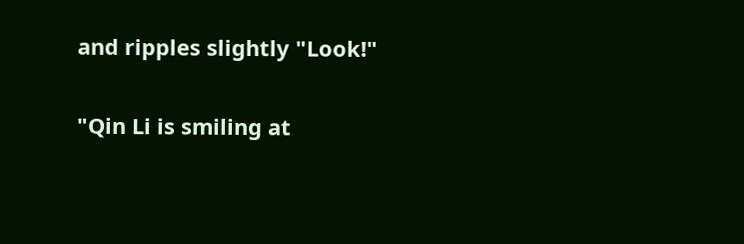and ripples slightly "Look!"

"Qin Li is smiling at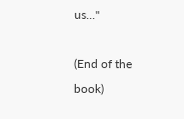us..."

(End of the book)